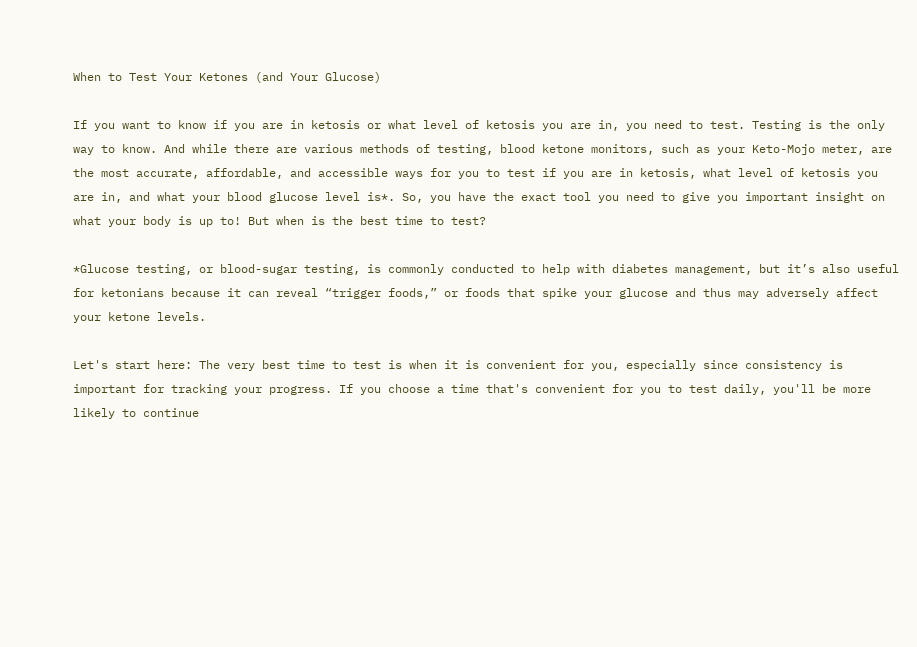When to Test Your Ketones (and Your Glucose)

If you want to know if you are in ketosis or what level of ketosis you are in, you need to test. Testing is the only way to know. And while there are various methods of testing, blood ketone monitors, such as your Keto-Mojo meter, are the most accurate, affordable, and accessible ways for you to test if you are in ketosis, what level of ketosis you are in, and what your blood glucose level is*. So, you have the exact tool you need to give you important insight on what your body is up to! But when is the best time to test?

*Glucose testing, or blood-sugar testing, is commonly conducted to help with diabetes management, but it’s also useful for ketonians because it can reveal “trigger foods,” or foods that spike your glucose and thus may adversely affect your ketone levels.

Let's start here: The very best time to test is when it is convenient for you, especially since consistency is important for tracking your progress. If you choose a time that's convenient for you to test daily, you'll be more likely to continue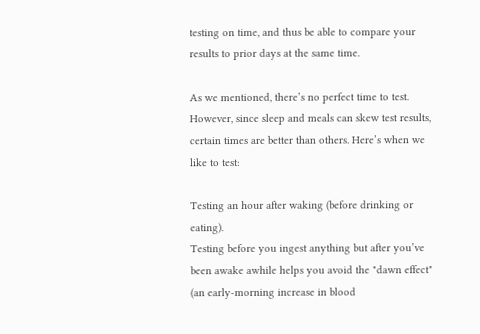testing on time, and thus be able to compare your results to prior days at the same time.

As we mentioned, there’s no perfect time to test. However, since sleep and meals can skew test results, certain times are better than others. Here’s when we like to test:

Testing an hour after waking (before drinking or eating).
Testing before you ingest anything but after you’ve been awake awhile helps you avoid the "dawn effect" (an early-morning increase in blood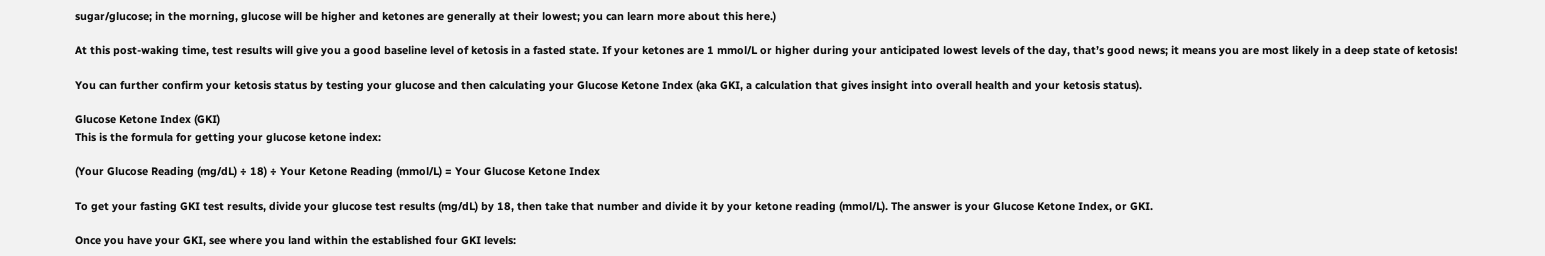sugar/glucose; in the morning, glucose will be higher and ketones are generally at their lowest; you can learn more about this here.)

At this post-waking time, test results will give you a good baseline level of ketosis in a fasted state. If your ketones are 1 mmol/L or higher during your anticipated lowest levels of the day, that’s good news; it means you are most likely in a deep state of ketosis!

You can further confirm your ketosis status by testing your glucose and then calculating your Glucose Ketone Index (aka GKI, a calculation that gives insight into overall health and your ketosis status).

Glucose Ketone Index (GKI)
This is the formula for getting your glucose ketone index:

(Your Glucose Reading (mg/dL) ÷ 18) ÷ Your Ketone Reading (mmol/L) = Your Glucose Ketone Index

To get your fasting GKI test results, divide your glucose test results (mg/dL) by 18, then take that number and divide it by your ketone reading (mmol/L). The answer is your Glucose Ketone Index, or GKI.

Once you have your GKI, see where you land within the established four GKI levels: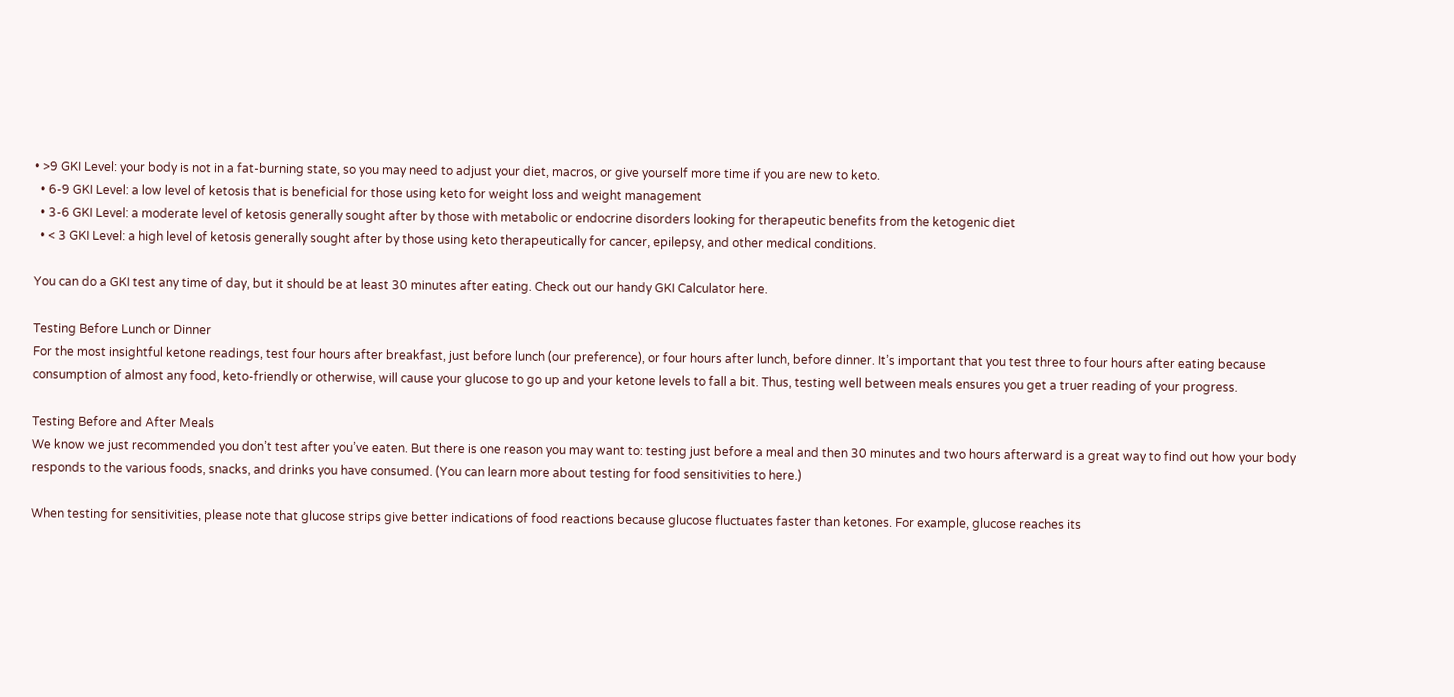• >9 GKI Level: your body is not in a fat-burning state, so you may need to adjust your diet, macros, or give yourself more time if you are new to keto.
  • 6-9 GKI Level: a low level of ketosis that is beneficial for those using keto for weight loss and weight management
  • 3-6 GKI Level: a moderate level of ketosis generally sought after by those with metabolic or endocrine disorders looking for therapeutic benefits from the ketogenic diet
  • < 3 GKI Level: a high level of ketosis generally sought after by those using keto therapeutically for cancer, epilepsy, and other medical conditions.

You can do a GKI test any time of day, but it should be at least 30 minutes after eating. Check out our handy GKI Calculator here.

Testing Before Lunch or Dinner
For the most insightful ketone readings, test four hours after breakfast, just before lunch (our preference), or four hours after lunch, before dinner. It’s important that you test three to four hours after eating because consumption of almost any food, keto-friendly or otherwise, will cause your glucose to go up and your ketone levels to fall a bit. Thus, testing well between meals ensures you get a truer reading of your progress.

Testing Before and After Meals
We know we just recommended you don’t test after you’ve eaten. But there is one reason you may want to: testing just before a meal and then 30 minutes and two hours afterward is a great way to find out how your body responds to the various foods, snacks, and drinks you have consumed. (You can learn more about testing for food sensitivities to here.)

When testing for sensitivities, please note that glucose strips give better indications of food reactions because glucose fluctuates faster than ketones. For example, glucose reaches its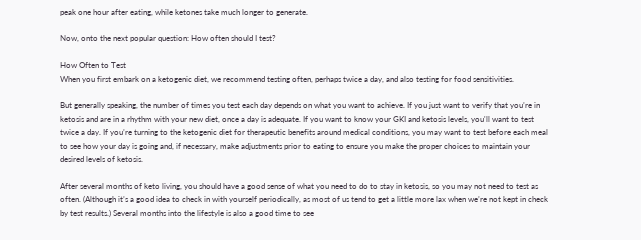peak one hour after eating, while ketones take much longer to generate.

Now, onto the next popular question: How often should I test?

How Often to Test
When you first embark on a ketogenic diet, we recommend testing often, perhaps twice a day, and also testing for food sensitivities.

But generally speaking, the number of times you test each day depends on what you want to achieve. If you just want to verify that you’re in ketosis and are in a rhythm with your new diet, once a day is adequate. If you want to know your GKI and ketosis levels, you'll want to test twice a day. If you’re turning to the ketogenic diet for therapeutic benefits around medical conditions, you may want to test before each meal to see how your day is going and, if necessary, make adjustments prior to eating to ensure you make the proper choices to maintain your desired levels of ketosis.

After several months of keto living, you should have a good sense of what you need to do to stay in ketosis, so you may not need to test as often. (Although it’s a good idea to check in with yourself periodically, as most of us tend to get a little more lax when we’re not kept in check by test results.) Several months into the lifestyle is also a good time to see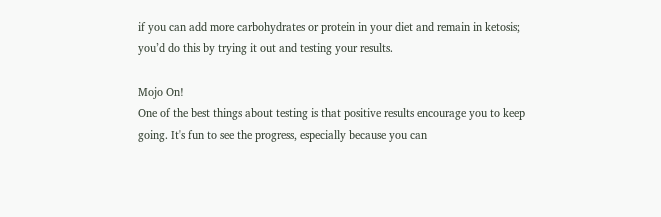if you can add more carbohydrates or protein in your diet and remain in ketosis; you’d do this by trying it out and testing your results.

Mojo On!
One of the best things about testing is that positive results encourage you to keep going. It's fun to see the progress, especially because you can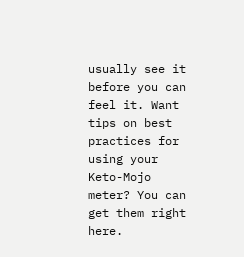usually see it before you can feel it. Want tips on best practices for using your Keto-Mojo meter? You can get them right here.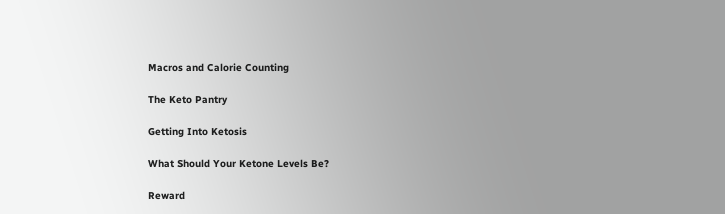Macros and Calorie Counting

The Keto Pantry

Getting Into Ketosis

What Should Your Ketone Levels Be?

Reward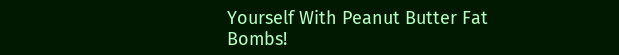Yourself With Peanut Butter Fat Bombs!